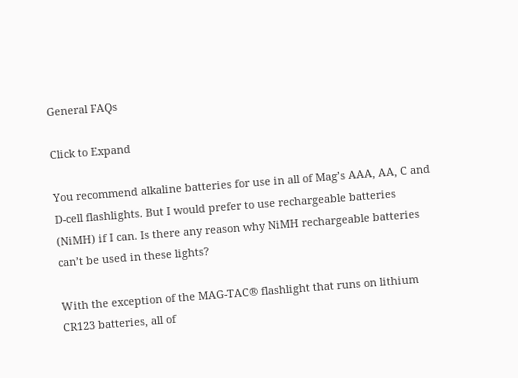General FAQs

Click to Expand

You recommend alkaline batteries for use in all of Mag’s AAA, AA, C and D-cell flashlights. But I would prefer to use rechargeable batteries (NiMH) if I can. Is there any reason why NiMH rechargeable batteries can’t be used in these lights?

With the exception of the MAG-TAC® flashlight that runs on lithium CR123 batteries, all of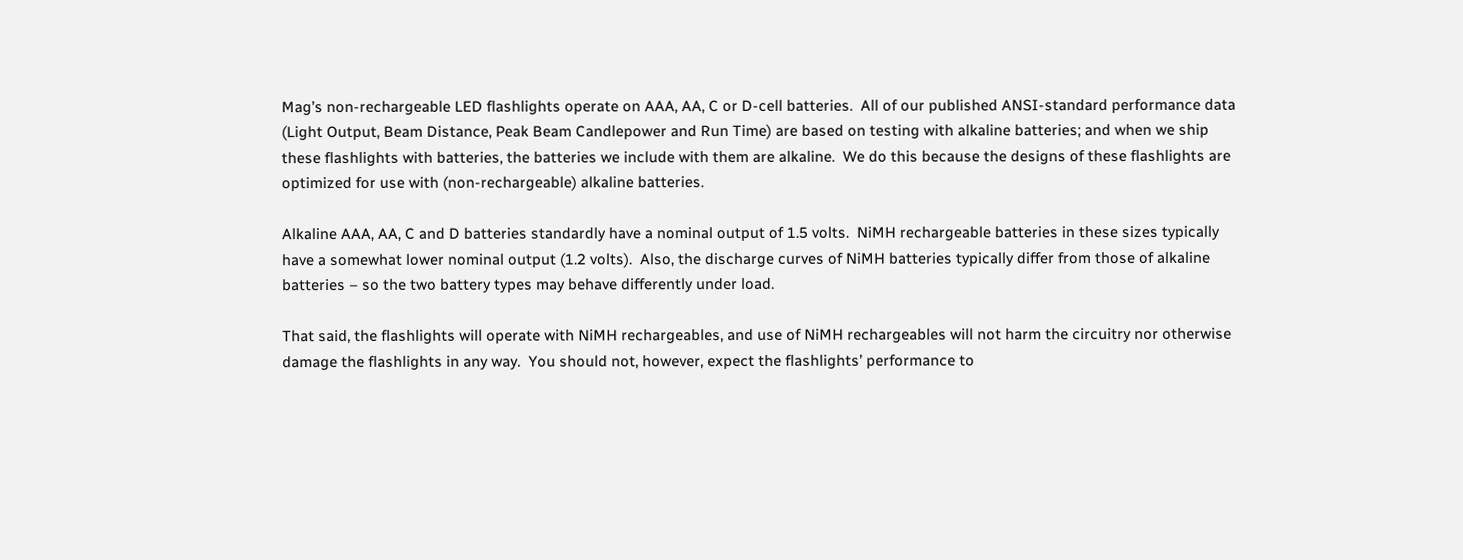Mag’s non-rechargeable LED flashlights operate on AAA, AA, C or D-cell batteries.  All of our published ANSI-standard performance data (Light Output, Beam Distance, Peak Beam Candlepower and Run Time) are based on testing with alkaline batteries; and when we ship these flashlights with batteries, the batteries we include with them are alkaline.  We do this because the designs of these flashlights are optimized for use with (non-rechargeable) alkaline batteries.

Alkaline AAA, AA, C and D batteries standardly have a nominal output of 1.5 volts.  NiMH rechargeable batteries in these sizes typically have a somewhat lower nominal output (1.2 volts).  Also, the discharge curves of NiMH batteries typically differ from those of alkaline batteries – so the two battery types may behave differently under load.

That said, the flashlights will operate with NiMH rechargeables, and use of NiMH rechargeables will not harm the circuitry nor otherwise damage the flashlights in any way.  You should not, however, expect the flashlights’ performance to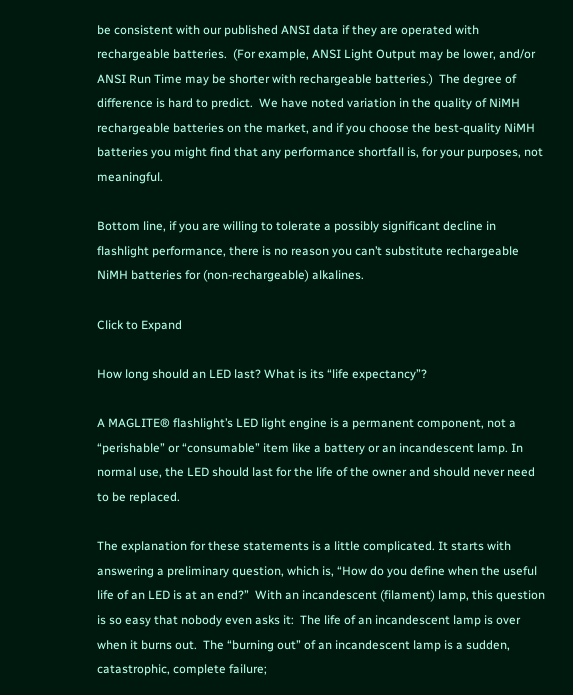be consistent with our published ANSI data if they are operated with rechargeable batteries.  (For example, ANSI Light Output may be lower, and/or ANSI Run Time may be shorter with rechargeable batteries.)  The degree of difference is hard to predict.  We have noted variation in the quality of NiMH rechargeable batteries on the market, and if you choose the best-quality NiMH batteries you might find that any performance shortfall is, for your purposes, not meaningful.

Bottom line, if you are willing to tolerate a possibly significant decline in flashlight performance, there is no reason you can’t substitute rechargeable NiMH batteries for (non-rechargeable) alkalines.

Click to Expand

How long should an LED last? What is its “life expectancy”?

A MAGLITE® flashlight’s LED light engine is a permanent component, not a “perishable” or “consumable” item like a battery or an incandescent lamp. In normal use, the LED should last for the life of the owner and should never need to be replaced.

The explanation for these statements is a little complicated. It starts with answering a preliminary question, which is, “How do you define when the useful life of an LED is at an end?”  With an incandescent (filament) lamp, this question is so easy that nobody even asks it:  The life of an incandescent lamp is over when it burns out.  The “burning out” of an incandescent lamp is a sudden, catastrophic, complete failure;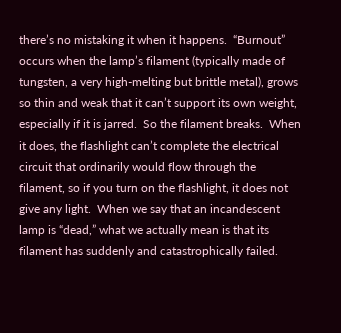there’s no mistaking it when it happens.  “Burnout” occurs when the lamp’s filament (typically made of tungsten, a very high-melting but brittle metal), grows so thin and weak that it can’t support its own weight, especially if it is jarred.  So the filament breaks.  When it does, the flashlight can’t complete the electrical circuit that ordinarily would flow through the filament, so if you turn on the flashlight, it does not give any light.  When we say that an incandescent lamp is “dead,” what we actually mean is that its filament has suddenly and catastrophically failed.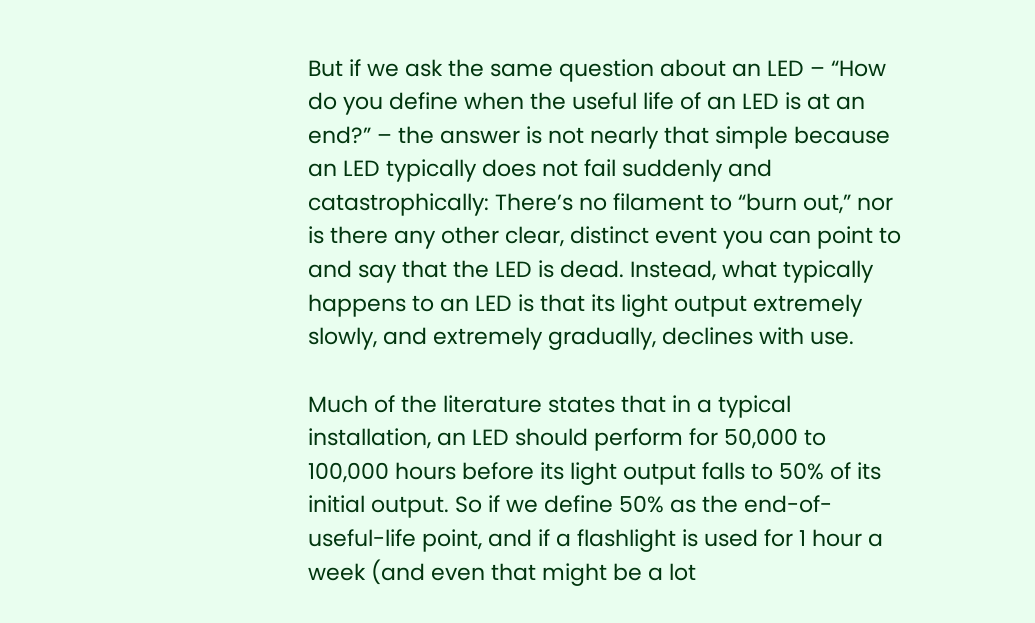But if we ask the same question about an LED – “How do you define when the useful life of an LED is at an end?” – the answer is not nearly that simple because an LED typically does not fail suddenly and catastrophically: There’s no filament to “burn out,” nor is there any other clear, distinct event you can point to and say that the LED is dead. Instead, what typically happens to an LED is that its light output extremely slowly, and extremely gradually, declines with use.

Much of the literature states that in a typical installation, an LED should perform for 50,000 to 100,000 hours before its light output falls to 50% of its initial output. So if we define 50% as the end-of-useful-life point, and if a flashlight is used for 1 hour a week (and even that might be a lot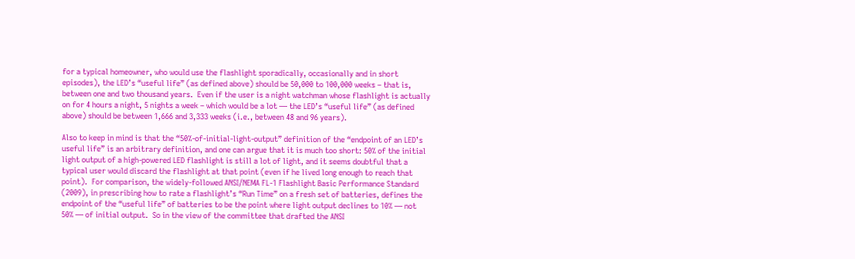for a typical homeowner, who would use the flashlight sporadically, occasionally and in short episodes), the LED’s “useful life” (as defined above) should be 50,000 to 100,000 weeks – that is, between one and two thousand years.  Even if the user is a night watchman whose flashlight is actually on for 4 hours a night, 5 nights a week – which would be a lot — the LED’s “useful life” (as defined above) should be between 1,666 and 3,333 weeks (i.e., between 48 and 96 years).

Also to keep in mind is that the “50%-of-initial-light-output” definition of the “endpoint of an LED’s useful life” is an arbitrary definition, and one can argue that it is much too short: 50% of the initial light output of a high-powered LED flashlight is still a lot of light, and it seems doubtful that a typical user would discard the flashlight at that point (even if he lived long enough to reach that point).  For comparison, the widely-followed ANSI/NEMA FL-1 Flashlight Basic Performance Standard (2009), in prescribing how to rate a flashlight’s “Run Time” on a fresh set of batteries, defines the endpoint of the “useful life” of batteries to be the point where light output declines to 10% — not 50% — of initial output.  So in the view of the committee that drafted the ANSI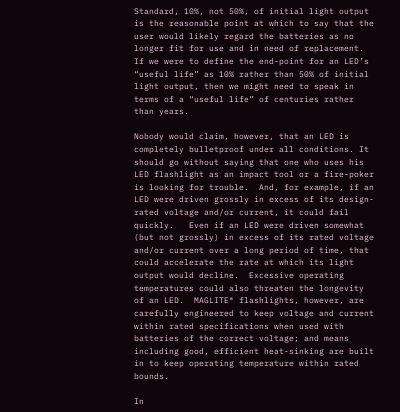Standard, 10%, not 50%, of initial light output is the reasonable point at which to say that the user would likely regard the batteries as no longer fit for use and in need of replacement.  If we were to define the end-point for an LED’s “useful life” as 10% rather than 50% of initial light output, then we might need to speak in terms of a “useful life” of centuries rather than years.

Nobody would claim, however, that an LED is completely bulletproof under all conditions. It should go without saying that one who uses his LED flashlight as an impact tool or a fire-poker is looking for trouble.  And, for example, if an LED were driven grossly in excess of its design-rated voltage and/or current, it could fail quickly.   Even if an LED were driven somewhat (but not grossly) in excess of its rated voltage and/or current over a long period of time, that could accelerate the rate at which its light output would decline.  Excessive operating temperatures could also threaten the longevity of an LED.  MAGLITE® flashlights, however, are carefully engineered to keep voltage and current within rated specifications when used with batteries of the correct voltage; and means including good, efficient heat-sinking are built in to keep operating temperature within rated bounds.

In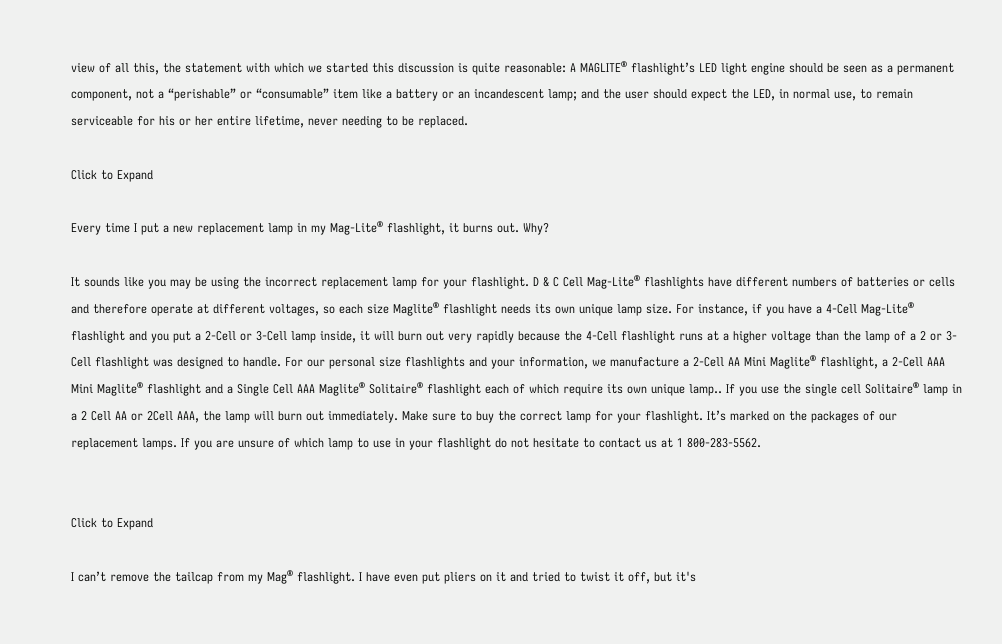view of all this, the statement with which we started this discussion is quite reasonable: A MAGLITE® flashlight’s LED light engine should be seen as a permanent component, not a “perishable” or “consumable” item like a battery or an incandescent lamp; and the user should expect the LED, in normal use, to remain serviceable for his or her entire lifetime, never needing to be replaced.

Click to Expand

Every time I put a new replacement lamp in my Mag-Lite® flashlight, it burns out. Why?

It sounds like you may be using the incorrect replacement lamp for your flashlight. D & C Cell Mag-Lite® flashlights have different numbers of batteries or cells and therefore operate at different voltages, so each size Maglite® flashlight needs its own unique lamp size. For instance, if you have a 4-Cell Mag-Lite® flashlight and you put a 2-Cell or 3-Cell lamp inside, it will burn out very rapidly because the 4-Cell flashlight runs at a higher voltage than the lamp of a 2 or 3-Cell flashlight was designed to handle. For our personal size flashlights and your information, we manufacture a 2-Cell AA Mini Maglite® flashlight, a 2-Cell AAA Mini Maglite® flashlight and a Single Cell AAA Maglite® Solitaire® flashlight each of which require its own unique lamp.. If you use the single cell Solitaire® lamp in a 2 Cell AA or 2Cell AAA, the lamp will burn out immediately. Make sure to buy the correct lamp for your flashlight. It’s marked on the packages of our replacement lamps. If you are unsure of which lamp to use in your flashlight do not hesitate to contact us at 1 800-283-5562.


Click to Expand

I can’t remove the tailcap from my Mag® flashlight. I have even put pliers on it and tried to twist it off, but it's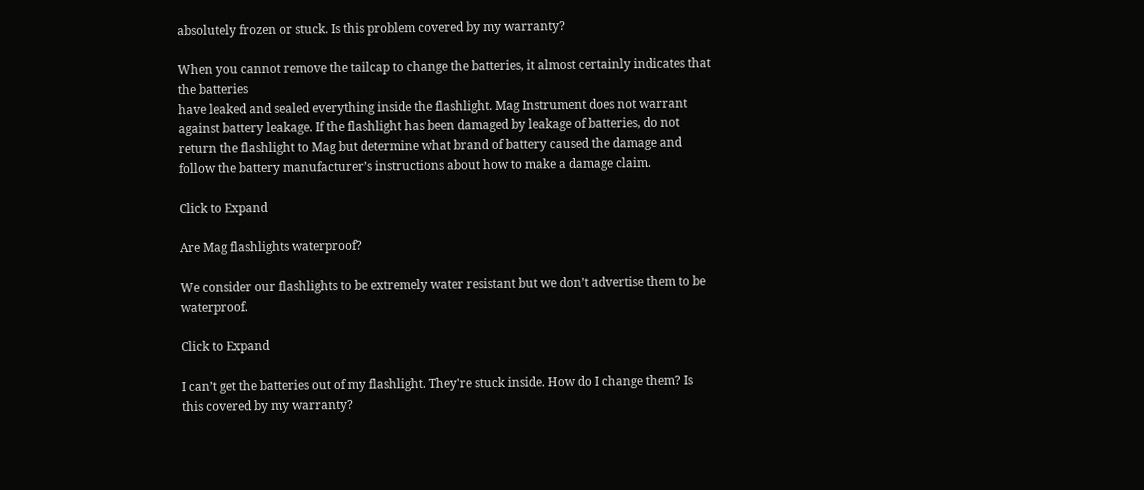absolutely frozen or stuck. Is this problem covered by my warranty?

When you cannot remove the tailcap to change the batteries, it almost certainly indicates that the batteries
have leaked and sealed everything inside the flashlight. Mag Instrument does not warrant against battery leakage. If the flashlight has been damaged by leakage of batteries, do not return the flashlight to Mag but determine what brand of battery caused the damage and follow the battery manufacturer’s instructions about how to make a damage claim.

Click to Expand

Are Mag flashlights waterproof?

We consider our flashlights to be extremely water resistant but we don’t advertise them to be waterproof.

Click to Expand

I can’t get the batteries out of my flashlight. They're stuck inside. How do I change them? Is this covered by my warranty?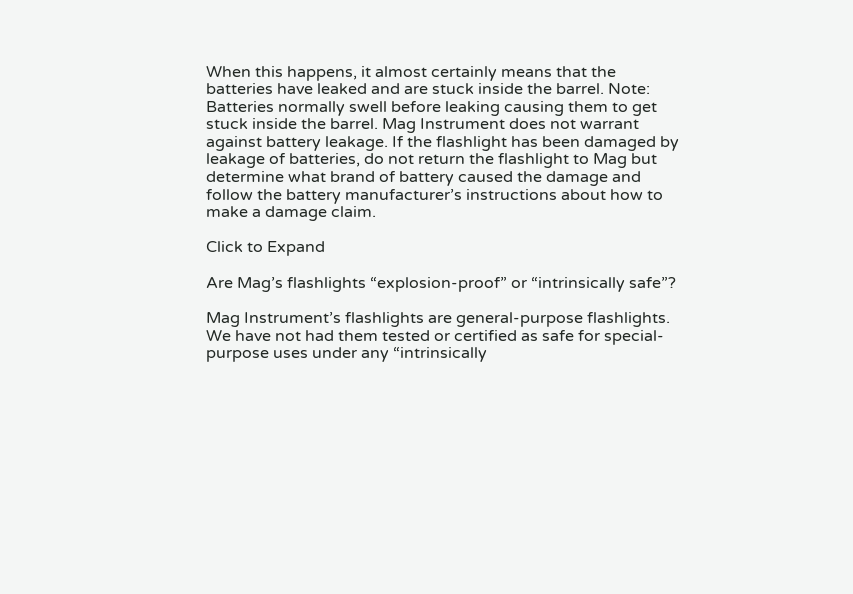When this happens, it almost certainly means that the batteries have leaked and are stuck inside the barrel. Note: Batteries normally swell before leaking causing them to get stuck inside the barrel. Mag Instrument does not warrant against battery leakage. If the flashlight has been damaged by leakage of batteries, do not return the flashlight to Mag but determine what brand of battery caused the damage and follow the battery manufacturer’s instructions about how to make a damage claim.

Click to Expand

Are Mag’s flashlights “explosion-proof” or “intrinsically safe”?

Mag Instrument’s flashlights are general-purpose flashlights.  We have not had them tested or certified as safe for special-purpose uses under any “intrinsically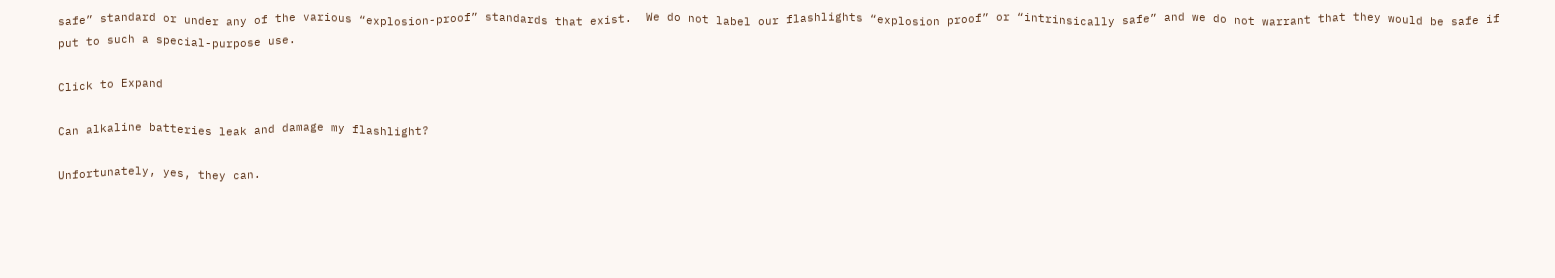safe” standard or under any of the various “explosion-proof” standards that exist.  We do not label our flashlights “explosion proof” or “intrinsically safe” and we do not warrant that they would be safe if put to such a special-purpose use.

Click to Expand

Can alkaline batteries leak and damage my flashlight?

Unfortunately, yes, they can.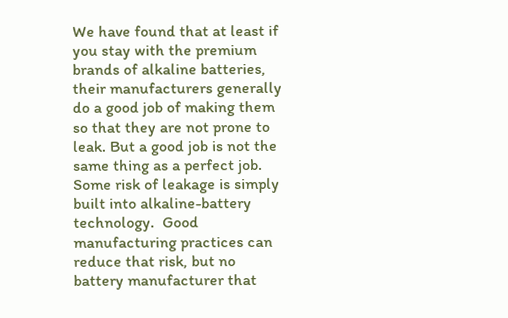We have found that at least if you stay with the premium brands of alkaline batteries, their manufacturers generally do a good job of making them so that they are not prone to leak. But a good job is not the same thing as a perfect job.   Some risk of leakage is simply built into alkaline-battery technology.  Good manufacturing practices can reduce that risk, but no battery manufacturer that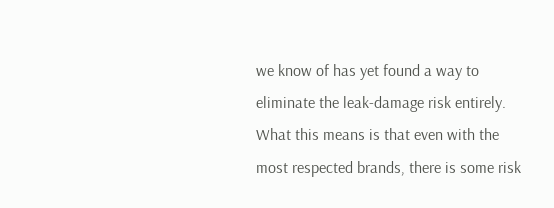we know of has yet found a way to eliminate the leak-damage risk entirely.  What this means is that even with the most respected brands, there is some risk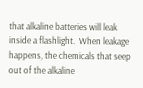that alkaline batteries will leak inside a flashlight.  When leakage happens, the chemicals that seep out of the alkaline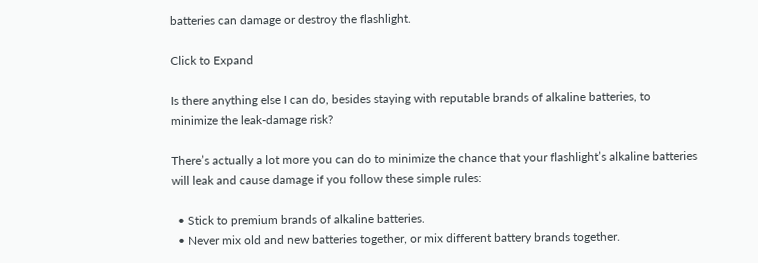batteries can damage or destroy the flashlight.

Click to Expand

Is there anything else I can do, besides staying with reputable brands of alkaline batteries, to minimize the leak-damage risk?

There’s actually a lot more you can do to minimize the chance that your flashlight’s alkaline batteries will leak and cause damage if you follow these simple rules:

  • Stick to premium brands of alkaline batteries.
  • Never mix old and new batteries together, or mix different battery brands together.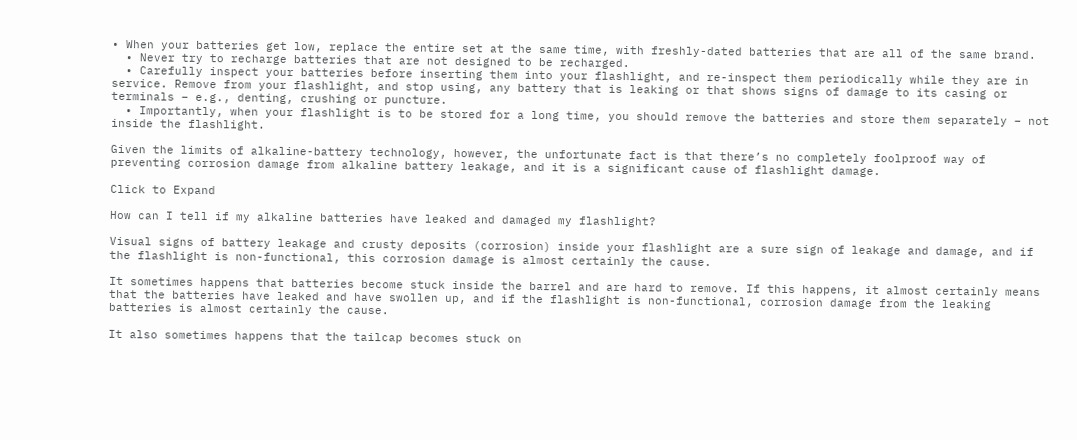• When your batteries get low, replace the entire set at the same time, with freshly-dated batteries that are all of the same brand.
  • Never try to recharge batteries that are not designed to be recharged.
  • Carefully inspect your batteries before inserting them into your flashlight, and re-inspect them periodically while they are in service. Remove from your flashlight, and stop using, any battery that is leaking or that shows signs of damage to its casing or terminals – e.g., denting, crushing or puncture.
  • Importantly, when your flashlight is to be stored for a long time, you should remove the batteries and store them separately – not inside the flashlight.

Given the limits of alkaline-battery technology, however, the unfortunate fact is that there’s no completely foolproof way of preventing corrosion damage from alkaline battery leakage, and it is a significant cause of flashlight damage.

Click to Expand

How can I tell if my alkaline batteries have leaked and damaged my flashlight?

Visual signs of battery leakage and crusty deposits (corrosion) inside your flashlight are a sure sign of leakage and damage, and if the flashlight is non-functional, this corrosion damage is almost certainly the cause.

It sometimes happens that batteries become stuck inside the barrel and are hard to remove. If this happens, it almost certainly means that the batteries have leaked and have swollen up, and if the flashlight is non-functional, corrosion damage from the leaking batteries is almost certainly the cause.

It also sometimes happens that the tailcap becomes stuck on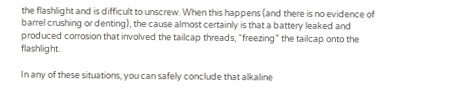the flashlight and is difficult to unscrew. When this happens (and there is no evidence of barrel crushing or denting), the cause almost certainly is that a battery leaked and produced corrosion that involved the tailcap threads, “freezing” the tailcap onto the flashlight.

In any of these situations, you can safely conclude that alkaline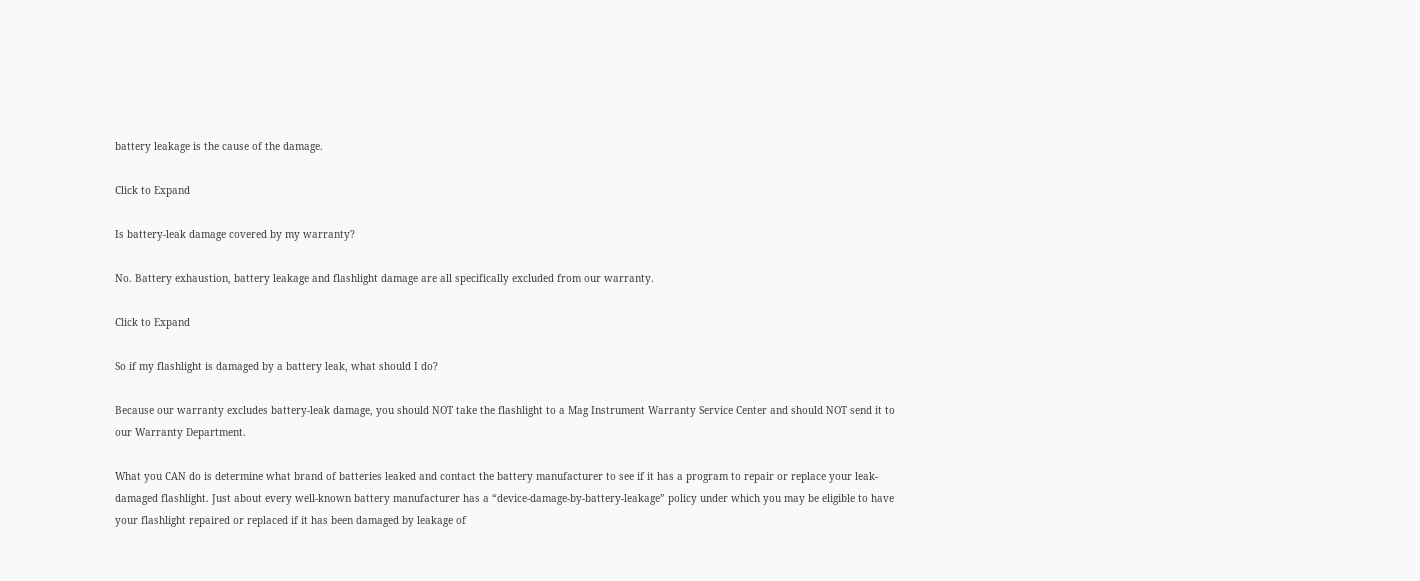battery leakage is the cause of the damage.

Click to Expand

Is battery-leak damage covered by my warranty?

No. Battery exhaustion, battery leakage and flashlight damage are all specifically excluded from our warranty.

Click to Expand

So if my flashlight is damaged by a battery leak, what should I do?

Because our warranty excludes battery-leak damage, you should NOT take the flashlight to a Mag Instrument Warranty Service Center and should NOT send it to our Warranty Department.

What you CAN do is determine what brand of batteries leaked and contact the battery manufacturer to see if it has a program to repair or replace your leak-damaged flashlight. Just about every well-known battery manufacturer has a “device-damage-by-battery-leakage” policy under which you may be eligible to have your flashlight repaired or replaced if it has been damaged by leakage of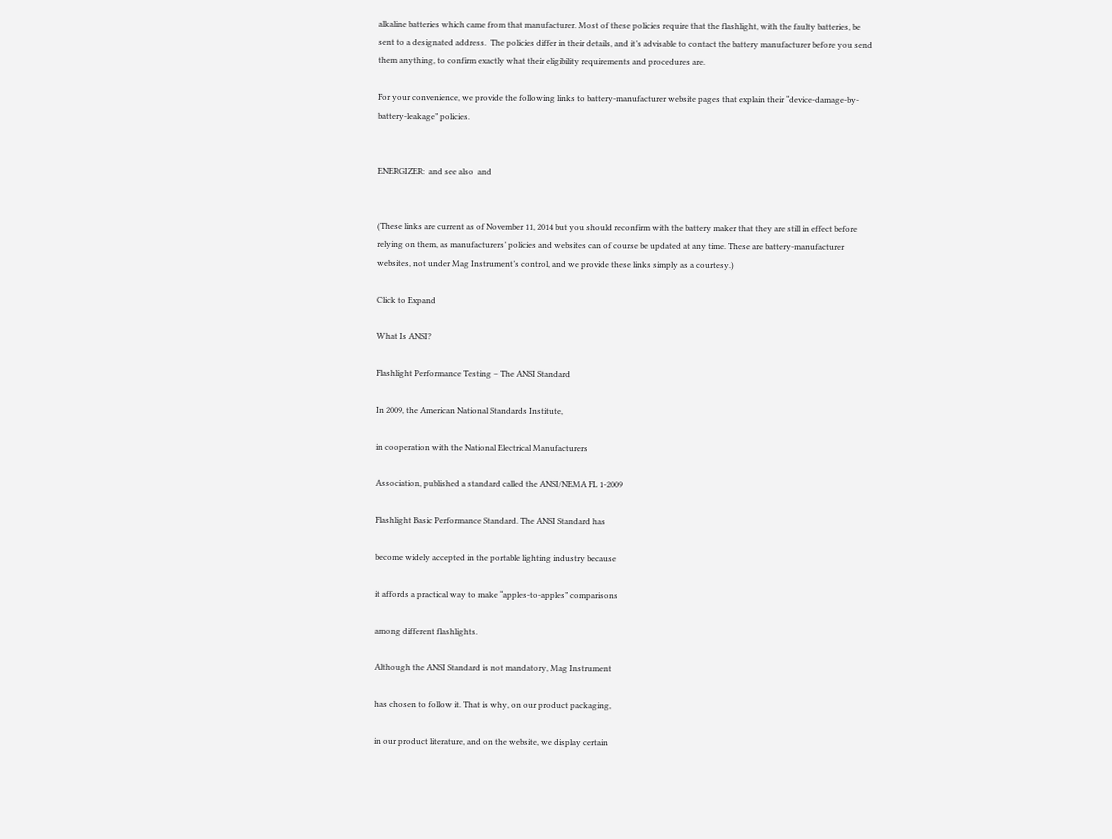alkaline batteries which came from that manufacturer. Most of these policies require that the flashlight, with the faulty batteries, be sent to a designated address.  The policies differ in their details, and it’s advisable to contact the battery manufacturer before you send them anything, to confirm exactly what their eligibility requirements and procedures are.

For your convenience, we provide the following links to battery-manufacturer website pages that explain their “device-damage-by-battery-leakage” policies.


ENERGIZER:  and see also  and


(These links are current as of November 11, 2014 but you should reconfirm with the battery maker that they are still in effect before relying on them, as manufacturers’ policies and websites can of course be updated at any time. These are battery-manufacturer websites, not under Mag Instrument’s control, and we provide these links simply as a courtesy.)

Click to Expand

What Is ANSI?

Flashlight Performance Testing – The ANSI Standard

In 2009, the American National Standards Institute,

in cooperation with the National Electrical Manufacturers

Association, published a standard called the ANSI/NEMA FL 1-2009

Flashlight Basic Performance Standard. The ANSI Standard has

become widely accepted in the portable lighting industry because

it affords a practical way to make “apples-to-apples” comparisons

among different flashlights.

Although the ANSI Standard is not mandatory, Mag Instrument

has chosen to follow it. That is why, on our product packaging,

in our product literature, and on the website, we display certain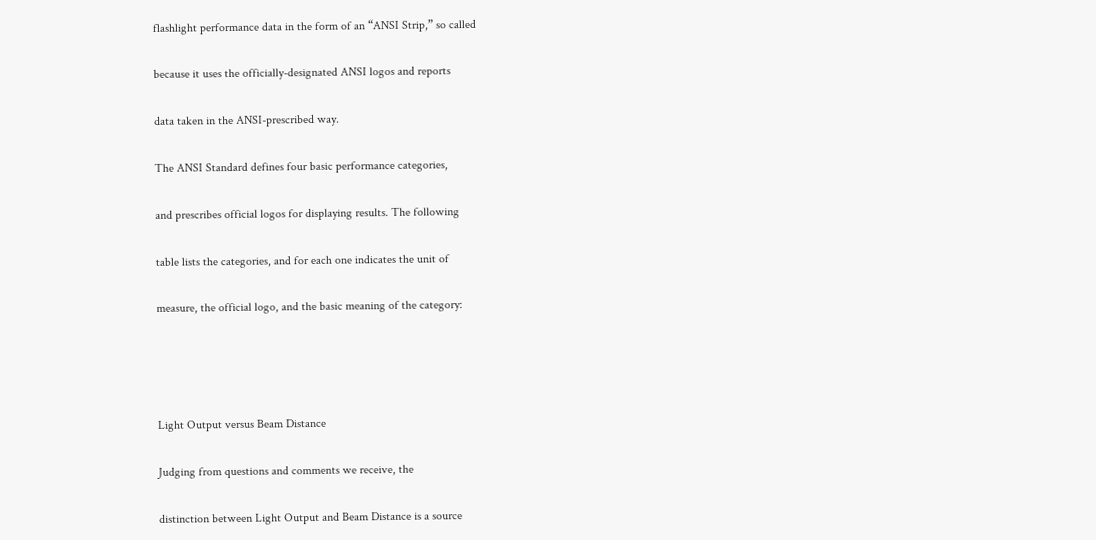flashlight performance data in the form of an “ANSI Strip,” so called

because it uses the officially-designated ANSI logos and reports

data taken in the ANSI-prescribed way.

The ANSI Standard defines four basic performance categories,

and prescribes official logos for displaying results. The following

table lists the categories, and for each one indicates the unit of

measure, the official logo, and the basic meaning of the category:




Light Output versus Beam Distance

Judging from questions and comments we receive, the

distinction between Light Output and Beam Distance is a source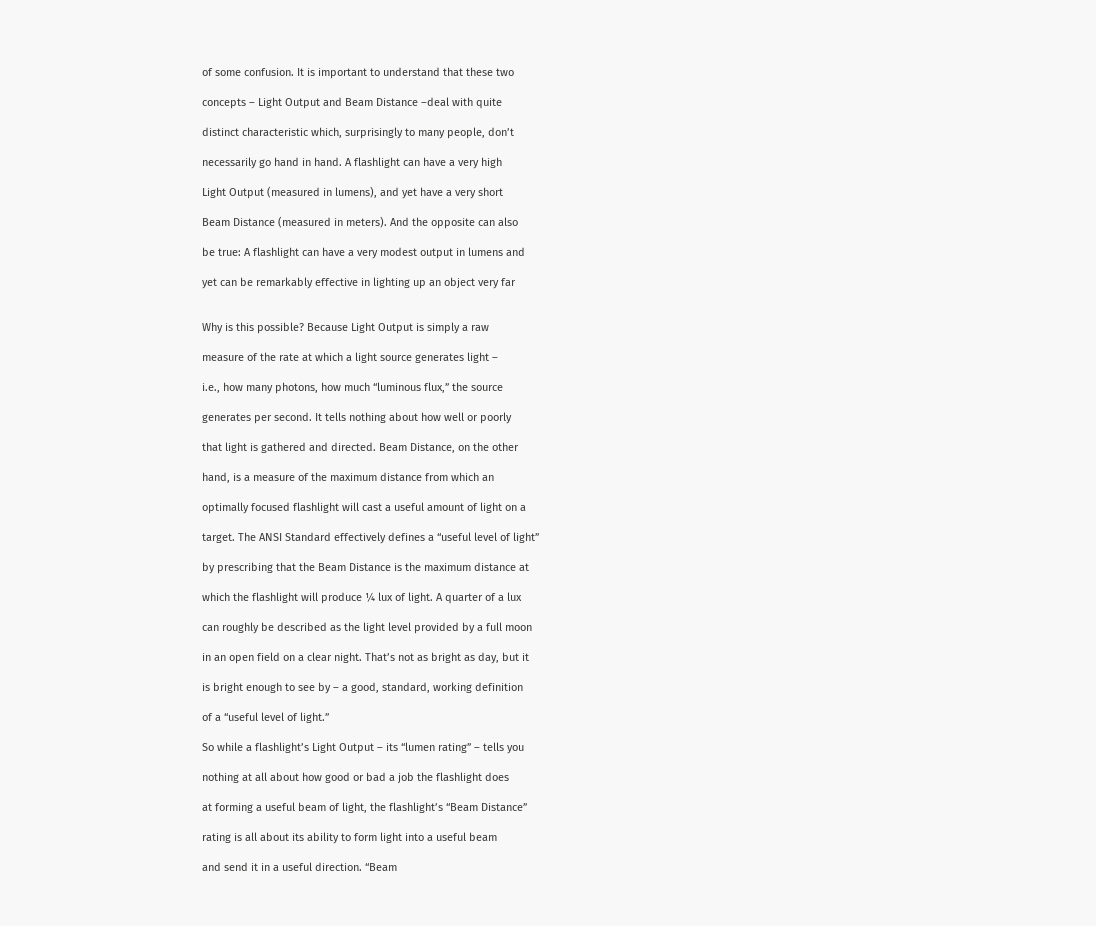of some confusion. It is important to understand that these two

concepts – Light Output and Beam Distance –deal with quite

distinct characteristic which, surprisingly to many people, don’t

necessarily go hand in hand. A flashlight can have a very high

Light Output (measured in lumens), and yet have a very short

Beam Distance (measured in meters). And the opposite can also

be true: A flashlight can have a very modest output in lumens and

yet can be remarkably effective in lighting up an object very far


Why is this possible? Because Light Output is simply a raw

measure of the rate at which a light source generates light –

i.e., how many photons, how much “luminous flux,” the source

generates per second. It tells nothing about how well or poorly

that light is gathered and directed. Beam Distance, on the other

hand, is a measure of the maximum distance from which an

optimally focused flashlight will cast a useful amount of light on a

target. The ANSI Standard effectively defines a “useful level of light”

by prescribing that the Beam Distance is the maximum distance at

which the flashlight will produce ¼ lux of light. A quarter of a lux

can roughly be described as the light level provided by a full moon

in an open field on a clear night. That’s not as bright as day, but it

is bright enough to see by – a good, standard, working definition

of a “useful level of light.”

So while a flashlight’s Light Output – its “lumen rating” – tells you

nothing at all about how good or bad a job the flashlight does

at forming a useful beam of light, the flashlight’s “Beam Distance”

rating is all about its ability to form light into a useful beam

and send it in a useful direction. “Beam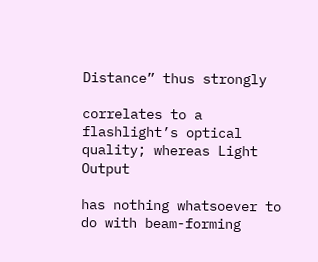Distance” thus strongly

correlates to a flashlight’s optical quality; whereas Light Output

has nothing whatsoever to do with beam-forming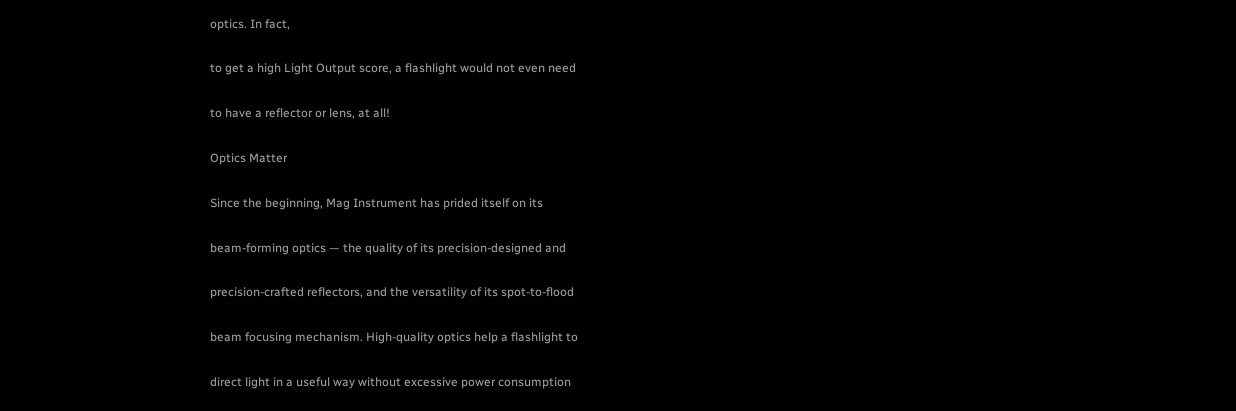optics. In fact,

to get a high Light Output score, a flashlight would not even need

to have a reflector or lens, at all!

Optics Matter

Since the beginning, Mag Instrument has prided itself on its

beam-forming optics — the quality of its precision-designed and

precision-crafted reflectors, and the versatility of its spot-to-flood

beam focusing mechanism. High-quality optics help a flashlight to

direct light in a useful way without excessive power consumption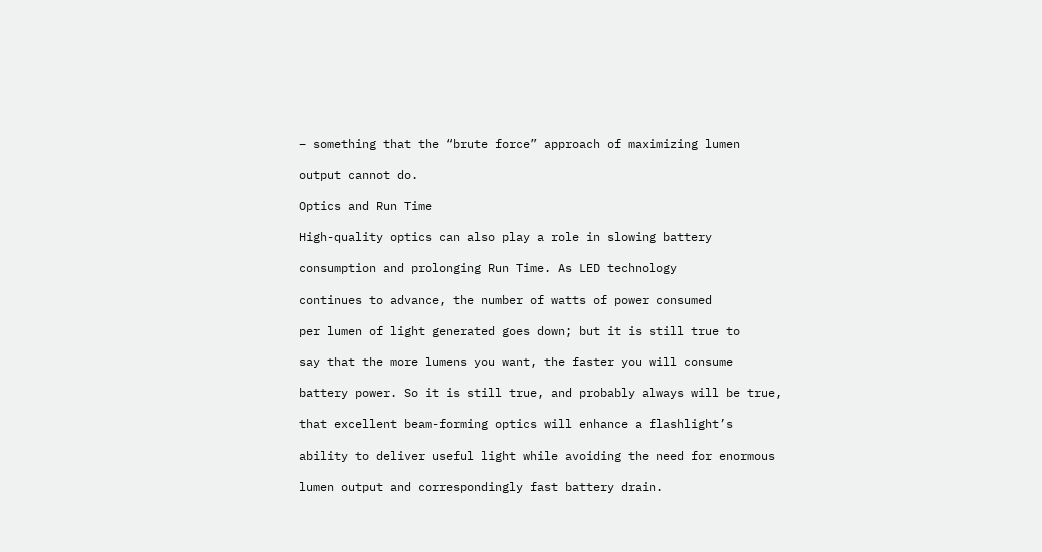– something that the “brute force” approach of maximizing lumen

output cannot do.

Optics and Run Time

High-quality optics can also play a role in slowing battery

consumption and prolonging Run Time. As LED technology

continues to advance, the number of watts of power consumed

per lumen of light generated goes down; but it is still true to

say that the more lumens you want, the faster you will consume

battery power. So it is still true, and probably always will be true,

that excellent beam-forming optics will enhance a flashlight’s

ability to deliver useful light while avoiding the need for enormous

lumen output and correspondingly fast battery drain.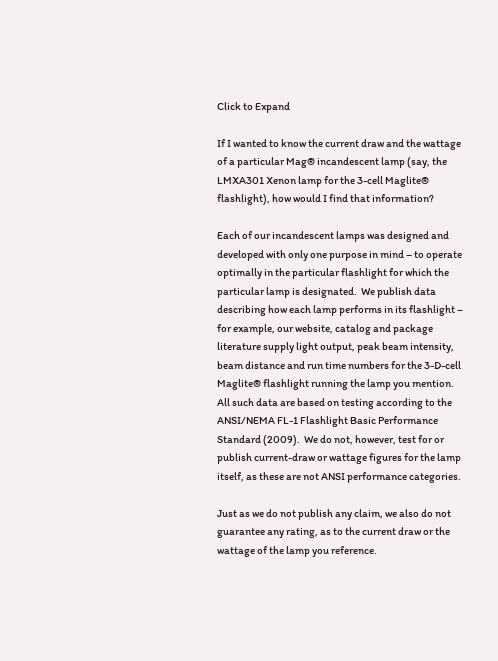Click to Expand

If I wanted to know the current draw and the wattage of a particular Mag® incandescent lamp (say, the LMXA301 Xenon lamp for the 3-cell Maglite® flashlight), how would I find that information?

Each of our incandescent lamps was designed and developed with only one purpose in mind – to operate optimally in the particular flashlight for which the particular lamp is designated.  We publish data describing how each lamp performs in its flashlight – for example, our website, catalog and package literature supply light output, peak beam intensity, beam distance and run time numbers for the 3-D-cell Maglite® flashlight running the lamp you mention.  All such data are based on testing according to the ANSI/NEMA FL-1 Flashlight Basic Performance Standard (2009).  We do not, however, test for or publish current-draw or wattage figures for the lamp itself, as these are not ANSI performance categories.

Just as we do not publish any claim, we also do not guarantee any rating, as to the current draw or the wattage of the lamp you reference.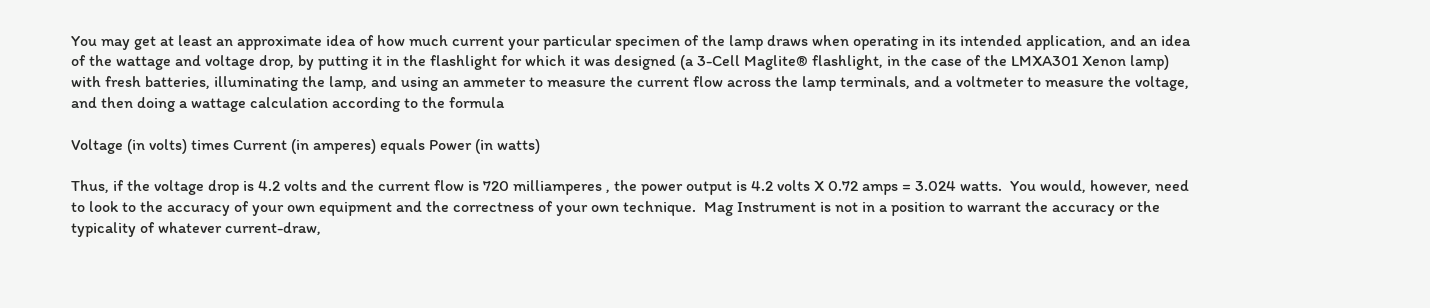You may get at least an approximate idea of how much current your particular specimen of the lamp draws when operating in its intended application, and an idea of the wattage and voltage drop, by putting it in the flashlight for which it was designed (a 3-Cell Maglite® flashlight, in the case of the LMXA301 Xenon lamp) with fresh batteries, illuminating the lamp, and using an ammeter to measure the current flow across the lamp terminals, and a voltmeter to measure the voltage, and then doing a wattage calculation according to the formula

Voltage (in volts) times Current (in amperes) equals Power (in watts)

Thus, if the voltage drop is 4.2 volts and the current flow is 720 milliamperes , the power output is 4.2 volts X 0.72 amps = 3.024 watts.  You would, however, need to look to the accuracy of your own equipment and the correctness of your own technique.  Mag Instrument is not in a position to warrant the accuracy or the typicality of whatever current-draw,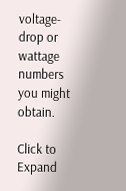voltage-drop or wattage numbers you might obtain.

Click to Expand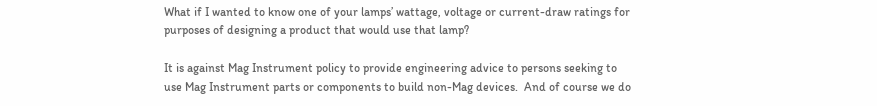What if I wanted to know one of your lamps’ wattage, voltage or current-draw ratings for purposes of designing a product that would use that lamp?

It is against Mag Instrument policy to provide engineering advice to persons seeking to use Mag Instrument parts or components to build non-Mag devices.  And of course we do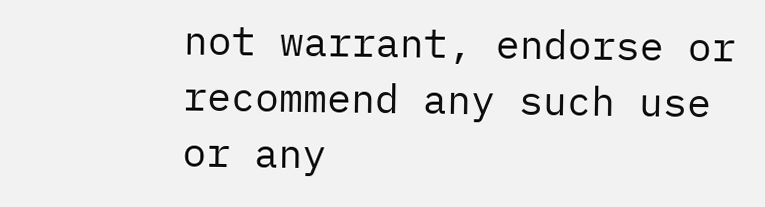not warrant, endorse or recommend any such use or any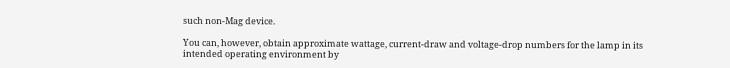such non-Mag device.

You can, however, obtain approximate wattage, current-draw and voltage-drop numbers for the lamp in its intended operating environment by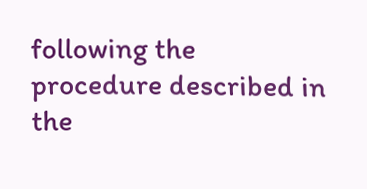following the procedure described in the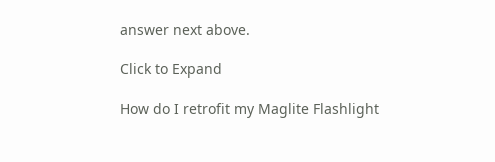answer next above.

Click to Expand

How do I retrofit my Maglite Flashlight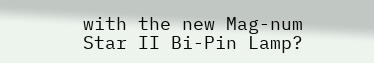with the new Mag-num Star II Bi-Pin Lamp?